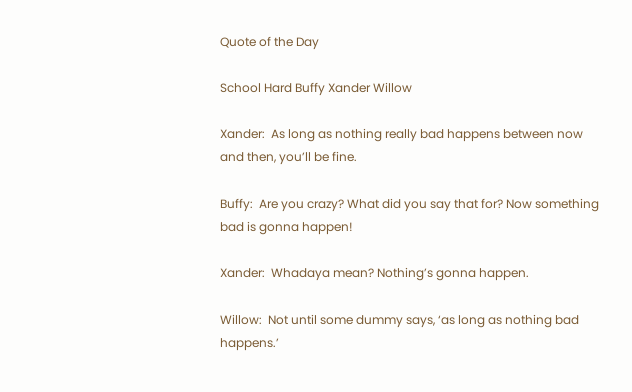Quote of the Day

School Hard Buffy Xander Willow

Xander:  As long as nothing really bad happens between now and then, you’ll be fine.

Buffy:  Are you crazy? What did you say that for? Now something bad is gonna happen!

Xander:  Whadaya mean? Nothing’s gonna happen.

Willow:  Not until some dummy says, ‘as long as nothing bad happens.’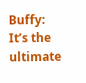Buffy:  It’s the ultimate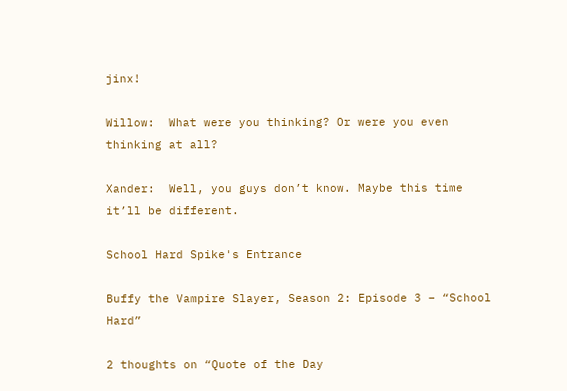jinx!

Willow:  What were you thinking? Or were you even thinking at all?

Xander:  Well, you guys don’t know. Maybe this time it’ll be different.

School Hard Spike's Entrance

Buffy the Vampire Slayer, Season 2: Episode 3 – “School Hard”

2 thoughts on “Quote of the Day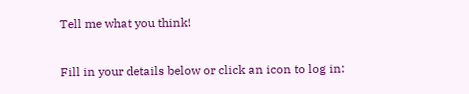Tell me what you think!

Fill in your details below or click an icon to log in: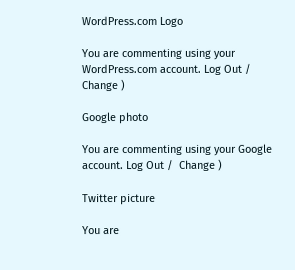WordPress.com Logo

You are commenting using your WordPress.com account. Log Out /  Change )

Google photo

You are commenting using your Google account. Log Out /  Change )

Twitter picture

You are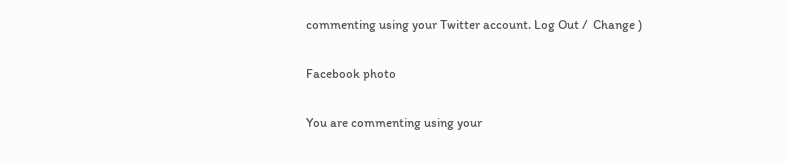commenting using your Twitter account. Log Out /  Change )

Facebook photo

You are commenting using your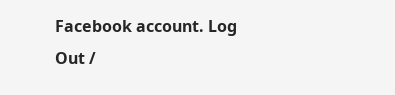Facebook account. Log Out /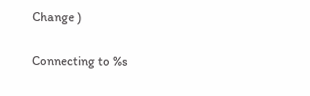Change )

Connecting to %s